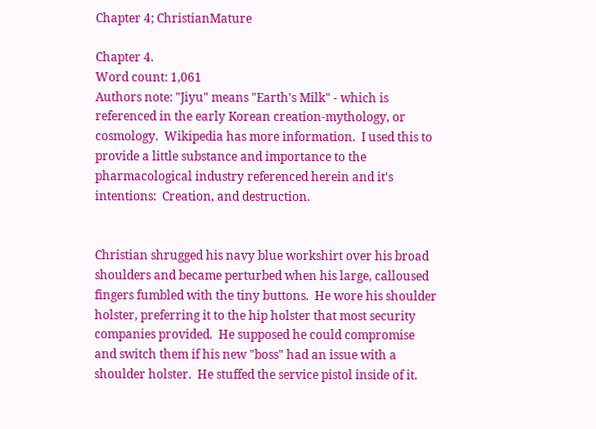Chapter 4; ChristianMature

Chapter 4.
Word count: 1,061
Authors note: "Jiyu" means "Earth's Milk" - which is referenced in the early Korean creation-mythology, or cosmology.  Wikipedia has more information.  I used this to provide a little substance and importance to the pharmacological industry referenced herein and it's intentions:  Creation, and destruction.


Christian shrugged his navy blue workshirt over his broad shoulders and became perturbed when his large, calloused fingers fumbled with the tiny buttons.  He wore his shoulder holster, preferring it to the hip holster that most security companies provided.  He supposed he could compromise and switch them if his new "boss" had an issue with a shoulder holster.  He stuffed the service pistol inside of it.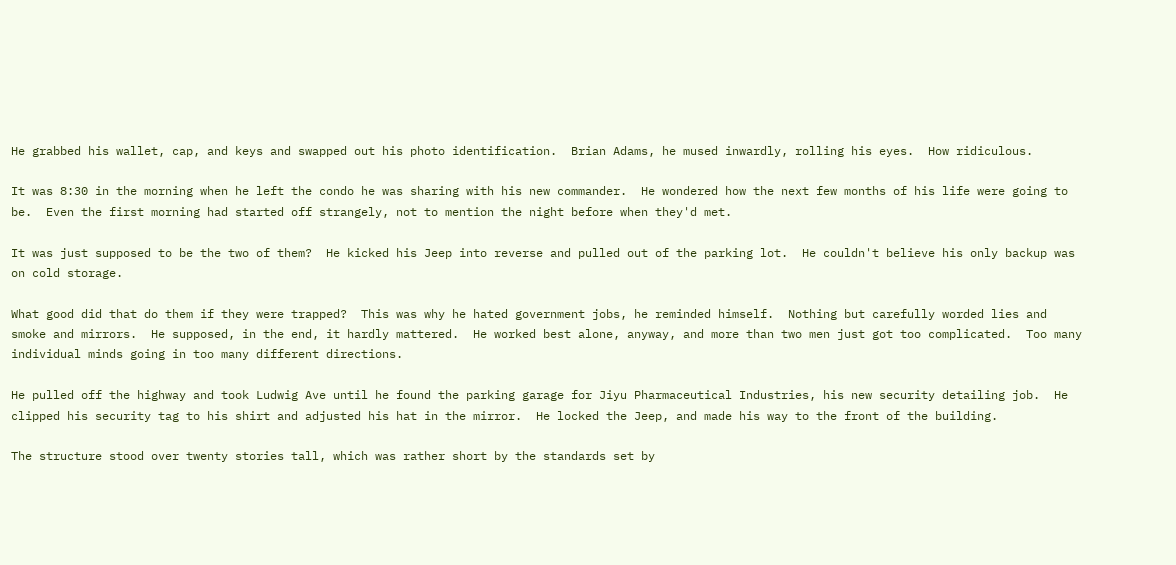He grabbed his wallet, cap, and keys and swapped out his photo identification.  Brian Adams, he mused inwardly, rolling his eyes.  How ridiculous.

It was 8:30 in the morning when he left the condo he was sharing with his new commander.  He wondered how the next few months of his life were going to be.  Even the first morning had started off strangely, not to mention the night before when they'd met.

It was just supposed to be the two of them?  He kicked his Jeep into reverse and pulled out of the parking lot.  He couldn't believe his only backup was on cold storage.

What good did that do them if they were trapped?  This was why he hated government jobs, he reminded himself.  Nothing but carefully worded lies and smoke and mirrors.  He supposed, in the end, it hardly mattered.  He worked best alone, anyway, and more than two men just got too complicated.  Too many individual minds going in too many different directions.

He pulled off the highway and took Ludwig Ave until he found the parking garage for Jiyu Pharmaceutical Industries, his new security detailing job.  He clipped his security tag to his shirt and adjusted his hat in the mirror.  He locked the Jeep, and made his way to the front of the building.

The structure stood over twenty stories tall, which was rather short by the standards set by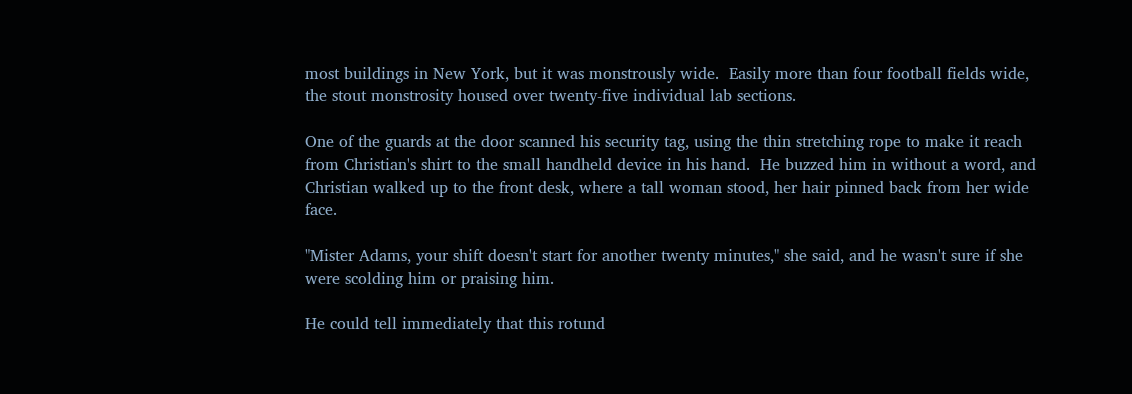most buildings in New York, but it was monstrously wide.  Easily more than four football fields wide, the stout monstrosity housed over twenty-five individual lab sections.

One of the guards at the door scanned his security tag, using the thin stretching rope to make it reach from Christian's shirt to the small handheld device in his hand.  He buzzed him in without a word, and Christian walked up to the front desk, where a tall woman stood, her hair pinned back from her wide face.

"Mister Adams, your shift doesn't start for another twenty minutes," she said, and he wasn't sure if she were scolding him or praising him.

He could tell immediately that this rotund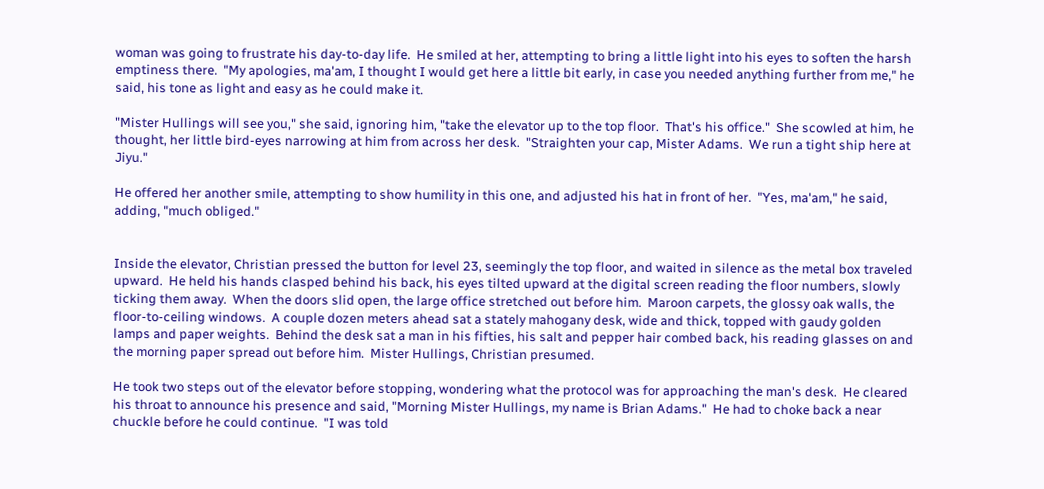woman was going to frustrate his day-to-day life.  He smiled at her, attempting to bring a little light into his eyes to soften the harsh emptiness there.  "My apologies, ma'am, I thought I would get here a little bit early, in case you needed anything further from me," he said, his tone as light and easy as he could make it.

"Mister Hullings will see you," she said, ignoring him, "take the elevator up to the top floor.  That's his office."  She scowled at him, he thought, her little bird-eyes narrowing at him from across her desk.  "Straighten your cap, Mister Adams.  We run a tight ship here at Jiyu."

He offered her another smile, attempting to show humility in this one, and adjusted his hat in front of her.  "Yes, ma'am," he said, adding, "much obliged."


Inside the elevator, Christian pressed the button for level 23, seemingly the top floor, and waited in silence as the metal box traveled upward.  He held his hands clasped behind his back, his eyes tilted upward at the digital screen reading the floor numbers, slowly ticking them away.  When the doors slid open, the large office stretched out before him.  Maroon carpets, the glossy oak walls, the floor-to-ceiling windows.  A couple dozen meters ahead sat a stately mahogany desk, wide and thick, topped with gaudy golden lamps and paper weights.  Behind the desk sat a man in his fifties, his salt and pepper hair combed back, his reading glasses on and the morning paper spread out before him.  Mister Hullings, Christian presumed.

He took two steps out of the elevator before stopping, wondering what the protocol was for approaching the man's desk.  He cleared his throat to announce his presence and said, "Morning Mister Hullings, my name is Brian Adams."  He had to choke back a near chuckle before he could continue.  "I was told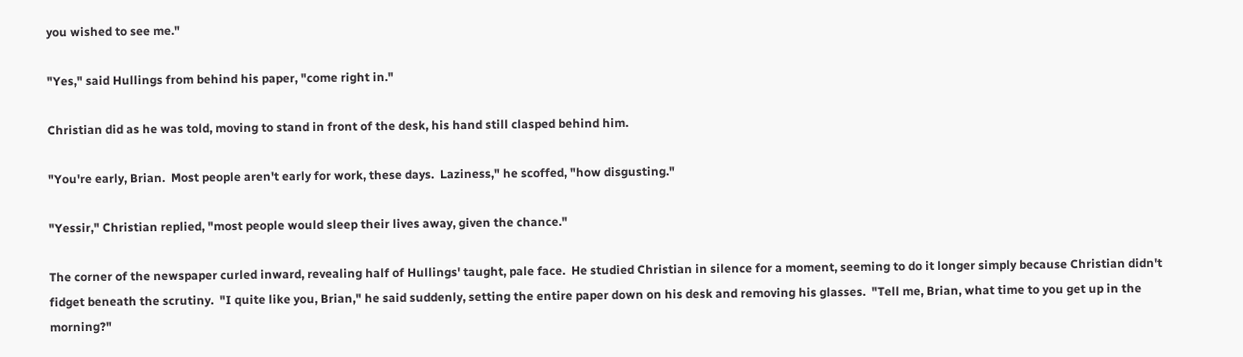you wished to see me."

"Yes," said Hullings from behind his paper, "come right in."

Christian did as he was told, moving to stand in front of the desk, his hand still clasped behind him.

"You're early, Brian.  Most people aren't early for work, these days.  Laziness," he scoffed, "how disgusting."

"Yessir," Christian replied, "most people would sleep their lives away, given the chance."

The corner of the newspaper curled inward, revealing half of Hullings' taught, pale face.  He studied Christian in silence for a moment, seeming to do it longer simply because Christian didn't fidget beneath the scrutiny.  "I quite like you, Brian," he said suddenly, setting the entire paper down on his desk and removing his glasses.  "Tell me, Brian, what time to you get up in the morning?"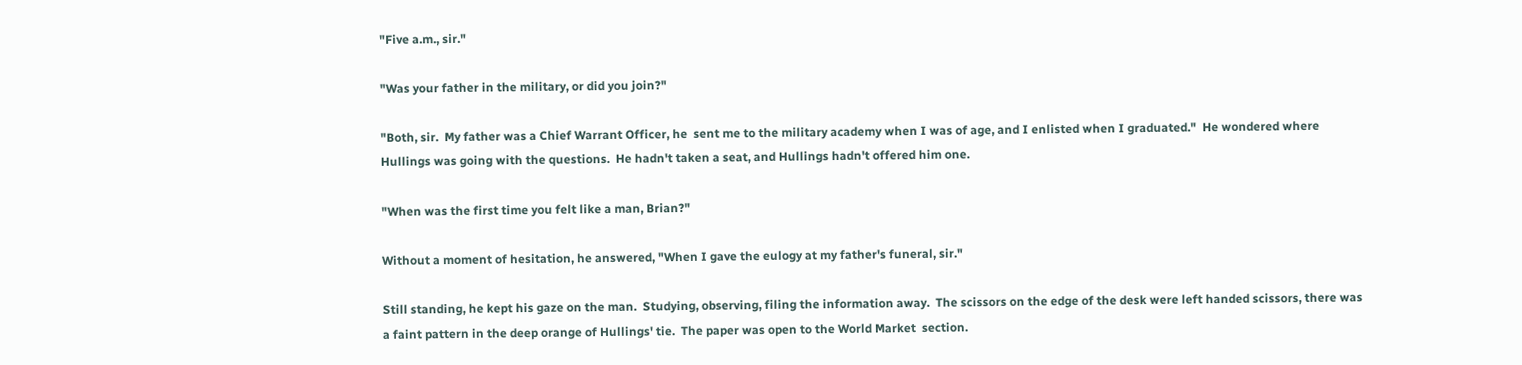"Five a.m., sir."

"Was your father in the military, or did you join?"

"Both, sir.  My father was a Chief Warrant Officer, he  sent me to the military academy when I was of age, and I enlisted when I graduated."  He wondered where Hullings was going with the questions.  He hadn't taken a seat, and Hullings hadn't offered him one.

"When was the first time you felt like a man, Brian?"

Without a moment of hesitation, he answered, "When I gave the eulogy at my father's funeral, sir."

Still standing, he kept his gaze on the man.  Studying, observing, filing the information away.  The scissors on the edge of the desk were left handed scissors, there was a faint pattern in the deep orange of Hullings' tie.  The paper was open to the World Market  section.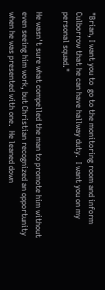"Brian, I want you to  go to the monitoring room and inform Culborrow that he can have hallway duty.  I want you on my personal squad."

He wasn't sure what compelled the man to promote him without even seeing him work, but Christian recognized an opportunity when he was presented with one.  He leaned down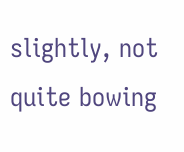slightly, not quite bowing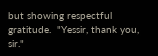but showing respectful gratitude.  "Yessir, thank you, sir."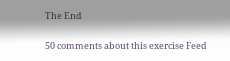The End

50 comments about this exercise Feed